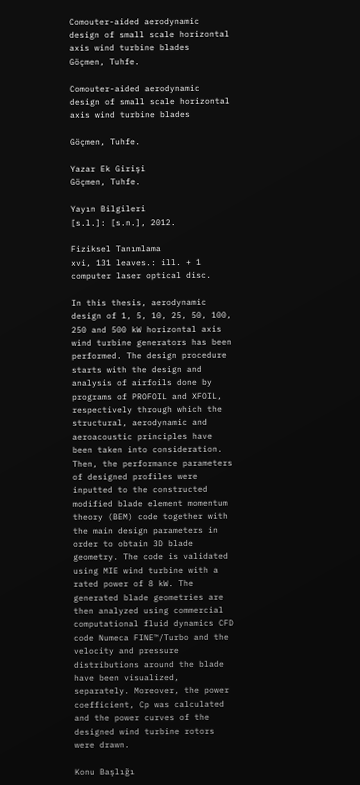Comouter-aided aerodynamic design of small scale horizontal axis wind turbine blades
Göçmen, Tuhfe.

Comouter-aided aerodynamic design of small scale horizontal axis wind turbine blades

Göçmen, Tuhfe.

Yazar Ek Girişi
Göçmen, Tuhfe.

Yayın Bilgileri
[s.l.]: [s.n.], 2012.

Fiziksel Tanımlama
xvi, 131 leaves.: ill. + 1 computer laser optical disc.

In this thesis, aerodynamic design of 1, 5, 10, 25, 50, 100, 250 and 500 kW horizontal axis wind turbine generators has been performed. The design procedure starts with the design and analysis of airfoils done by programs of PROFOIL and XFOIL, respectively through which the structural, aerodynamic and aeroacoustic principles have been taken into consideration. Then, the performance parameters of designed profiles were inputted to the constructed modified blade element momentum theory (BEM) code together with the main design parameters in order to obtain 3D blade geometry. The code is validated using MIE wind turbine with a rated power of 8 kW. The generated blade geometries are then analyzed using commercial computational fluid dynamics CFD code Numeca FINE™/Turbo and the velocity and pressure distributions around the blade have been visualized, separately. Moreover, the power coefficient, Cp was calculated and the power curves of the designed wind turbine rotors were drawn.

Konu Başlığı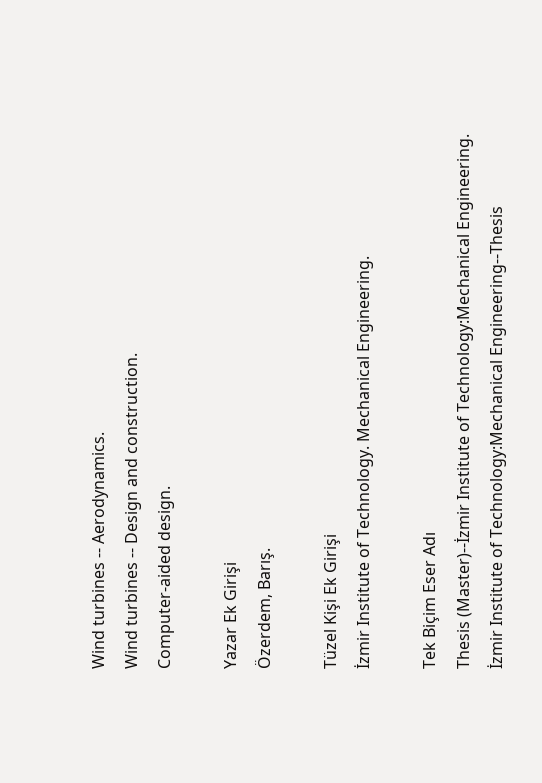Wind turbines -- Aerodynamics.
Wind turbines -- Design and construction.
Computer-aided design.

Yazar Ek Girişi
Özerdem, Barış.

Tüzel Kişi Ek Girişi
İzmir Institute of Technology. Mechanical Engineering.

Tek Biçim Eser Adı
Thesis (Master)--İzmir Institute of Technology:Mechanical Engineering.
İzmir Institute of Technology:Mechanical Engineering--Thesis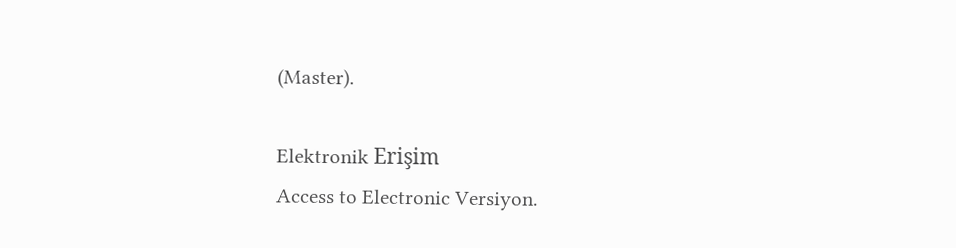(Master).

Elektronik Erişim
Access to Electronic Versiyon.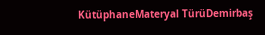KütüphaneMateryal TürüDemirbaş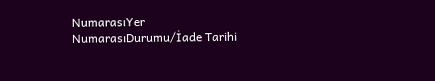NumarasıYer NumarasıDurumu/İade Tarihi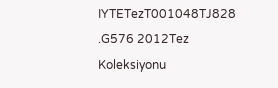IYTETezT001048TJ828 .G576 2012Tez Koleksiyonu